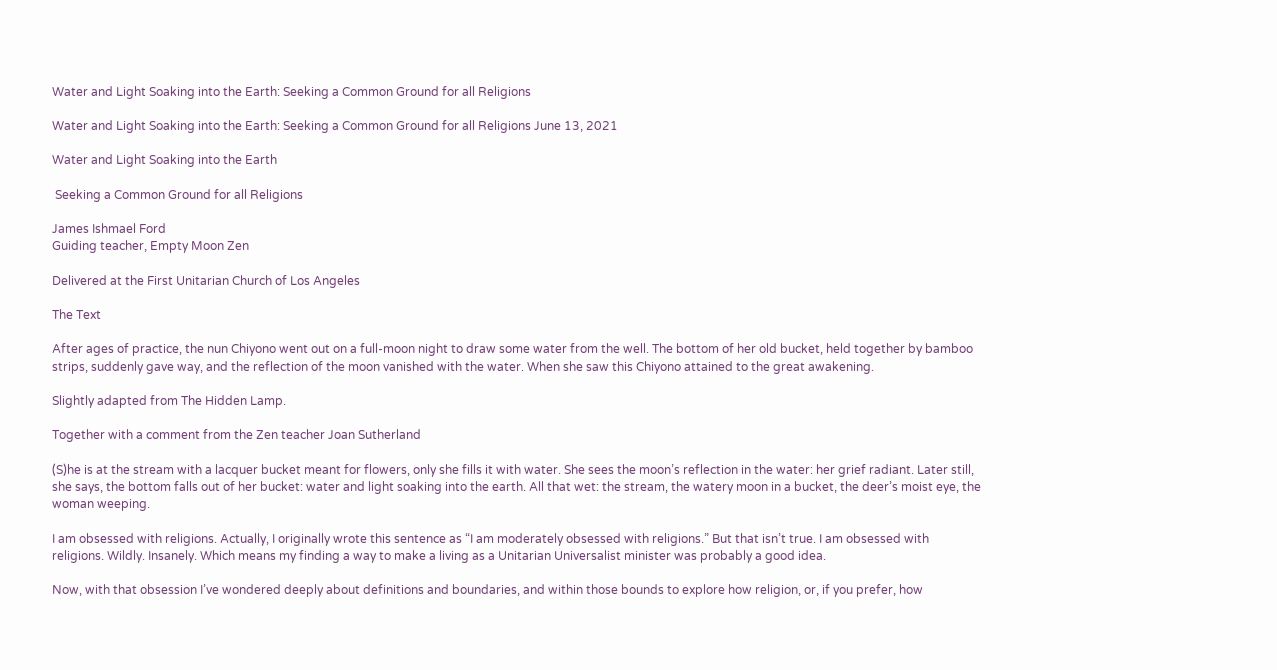Water and Light Soaking into the Earth: Seeking a Common Ground for all Religions

Water and Light Soaking into the Earth: Seeking a Common Ground for all Religions June 13, 2021

Water and Light Soaking into the Earth

 Seeking a Common Ground for all Religions

James Ishmael Ford
Guiding teacher, Empty Moon Zen

Delivered at the First Unitarian Church of Los Angeles

The Text

After ages of practice, the nun Chiyono went out on a full-moon night to draw some water from the well. The bottom of her old bucket, held together by bamboo strips, suddenly gave way, and the reflection of the moon vanished with the water. When she saw this Chiyono attained to the great awakening.

Slightly adapted from The Hidden Lamp.

Together with a comment from the Zen teacher Joan Sutherland

(S)he is at the stream with a lacquer bucket meant for flowers, only she fills it with water. She sees the moon’s reflection in the water: her grief radiant. Later still, she says, the bottom falls out of her bucket: water and light soaking into the earth. All that wet: the stream, the watery moon in a bucket, the deer’s moist eye, the woman weeping.

I am obsessed with religions. Actually, I originally wrote this sentence as “I am moderately obsessed with religions.” But that isn’t true. I am obsessed with religions. Wildly. Insanely. Which means my finding a way to make a living as a Unitarian Universalist minister was probably a good idea.

Now, with that obsession I’ve wondered deeply about definitions and boundaries, and within those bounds to explore how religion, or, if you prefer, how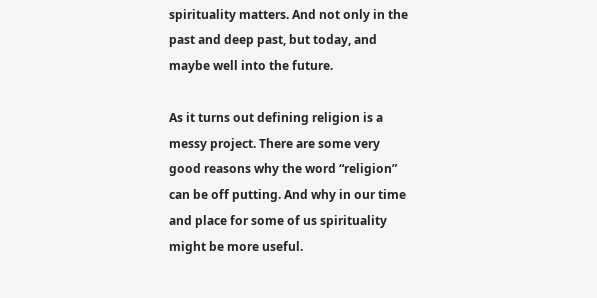spirituality matters. And not only in the past and deep past, but today, and maybe well into the future.

As it turns out defining religion is a messy project. There are some very good reasons why the word “religion” can be off putting. And why in our time and place for some of us spirituality might be more useful.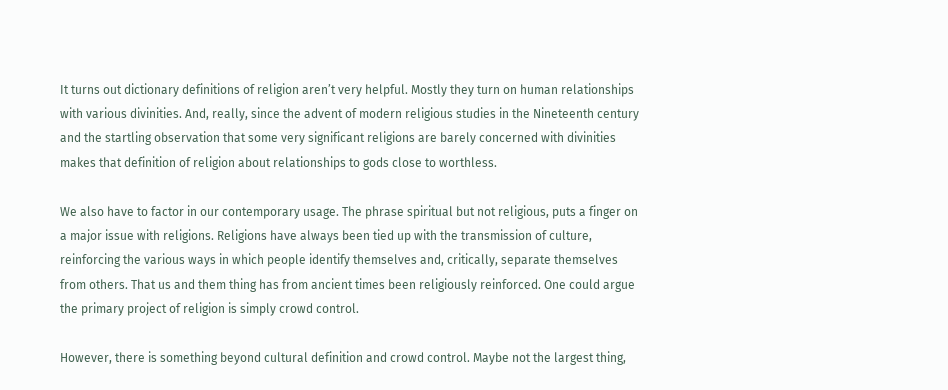It turns out dictionary definitions of religion aren’t very helpful. Mostly they turn on human relationships with various divinities. And, really, since the advent of modern religious studies in the Nineteenth century and the startling observation that some very significant religions are barely concerned with divinities makes that definition of religion about relationships to gods close to worthless.

We also have to factor in our contemporary usage. The phrase spiritual but not religious, puts a finger on a major issue with religions. Religions have always been tied up with the transmission of culture, reinforcing the various ways in which people identify themselves and, critically, separate themselves from others. That us and them thing has from ancient times been religiously reinforced. One could argue the primary project of religion is simply crowd control.

However, there is something beyond cultural definition and crowd control. Maybe not the largest thing,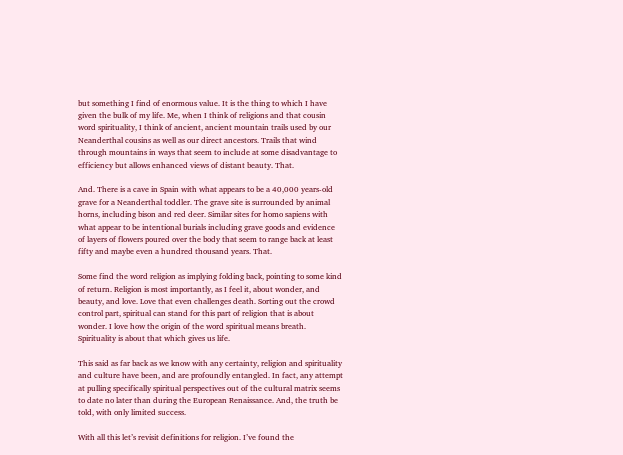but something I find of enormous value. It is the thing to which I have given the bulk of my life. Me, when I think of religions and that cousin word spirituality, I think of ancient, ancient mountain trails used by our Neanderthal cousins as well as our direct ancestors. Trails that wind through mountains in ways that seem to include at some disadvantage to efficiency but allows enhanced views of distant beauty. That.

And. There is a cave in Spain with what appears to be a 40,000 years-old grave for a Neanderthal toddler. The grave site is surrounded by animal horns, including bison and red deer. Similar sites for homo sapiens with what appear to be intentional burials including grave goods and evidence of layers of flowers poured over the body that seem to range back at least fifty and maybe even a hundred thousand years. That.

Some find the word religion as implying folding back, pointing to some kind of return. Religion is most importantly, as I feel it, about wonder, and beauty, and love. Love that even challenges death. Sorting out the crowd control part, spiritual can stand for this part of religion that is about wonder. I love how the origin of the word spiritual means breath. Spirituality is about that which gives us life.

This said as far back as we know with any certainty, religion and spirituality and culture have been, and are profoundly entangled. In fact, any attempt at pulling specifically spiritual perspectives out of the cultural matrix seems to date no later than during the European Renaissance. And, the truth be told, with only limited success.

With all this let’s revisit definitions for religion. I’ve found the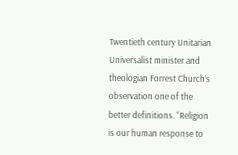Twentieth century Unitarian Universalist minister and theologian Forrest Church’s observation one of the better definitions. “Religion is our human response to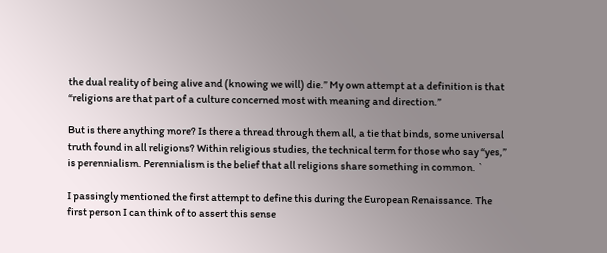the dual reality of being alive and (knowing we will) die.” My own attempt at a definition is that “religions are that part of a culture concerned most with meaning and direction.”

But is there anything more? Is there a thread through them all, a tie that binds, some universal truth found in all religions? Within religious studies, the technical term for those who say “yes,” is perennialism. Perennialism is the belief that all religions share something in common. `

I passingly mentioned the first attempt to define this during the European Renaissance. The first person I can think of to assert this sense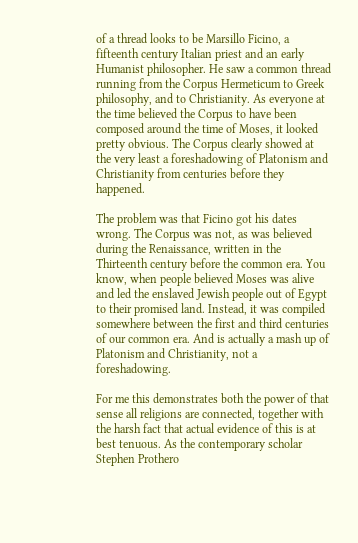of a thread looks to be Marsillo Ficino, a fifteenth century Italian priest and an early Humanist philosopher. He saw a common thread running from the Corpus Hermeticum to Greek philosophy, and to Christianity. As everyone at the time believed the Corpus to have been composed around the time of Moses, it looked pretty obvious. The Corpus clearly showed at the very least a foreshadowing of Platonism and Christianity from centuries before they happened.

The problem was that Ficino got his dates wrong. The Corpus was not, as was believed during the Renaissance, written in the Thirteenth century before the common era. You know, when people believed Moses was alive and led the enslaved Jewish people out of Egypt to their promised land. Instead, it was compiled somewhere between the first and third centuries of our common era. And is actually a mash up of Platonism and Christianity, not a foreshadowing.

For me this demonstrates both the power of that sense all religions are connected, together with the harsh fact that actual evidence of this is at best tenuous. As the contemporary scholar Stephen Prothero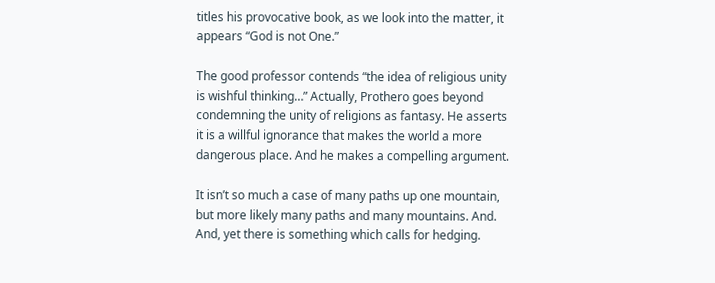titles his provocative book, as we look into the matter, it appears “God is not One.”

The good professor contends “the idea of religious unity is wishful thinking…” Actually, Prothero goes beyond condemning the unity of religions as fantasy. He asserts it is a willful ignorance that makes the world a more dangerous place. And he makes a compelling argument.

It isn’t so much a case of many paths up one mountain, but more likely many paths and many mountains. And. And, yet there is something which calls for hedging.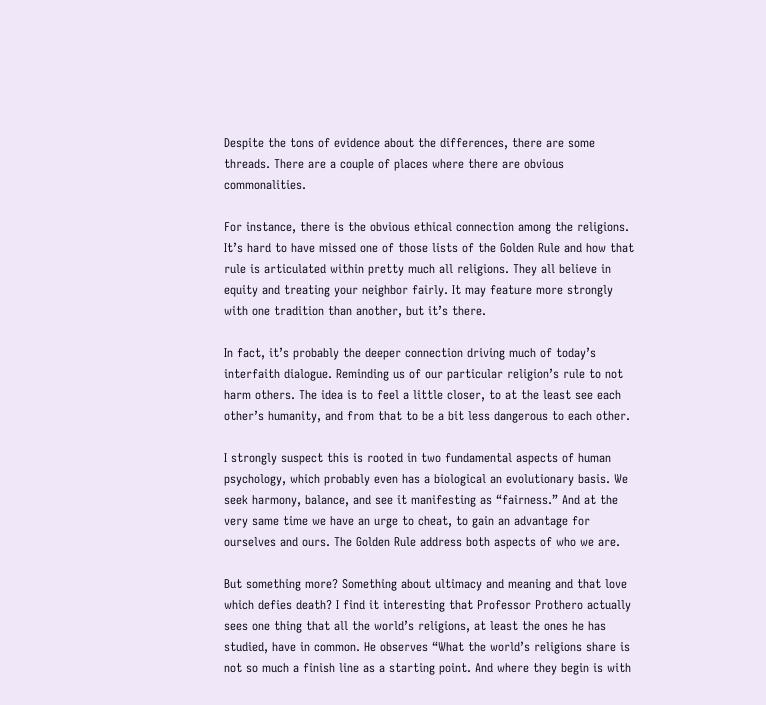Despite the tons of evidence about the differences, there are some threads. There are a couple of places where there are obvious commonalities.

For instance, there is the obvious ethical connection among the religions. It’s hard to have missed one of those lists of the Golden Rule and how that rule is articulated within pretty much all religions. They all believe in equity and treating your neighbor fairly. It may feature more strongly with one tradition than another, but it’s there.

In fact, it’s probably the deeper connection driving much of today’s interfaith dialogue. Reminding us of our particular religion’s rule to not harm others. The idea is to feel a little closer, to at the least see each other’s humanity, and from that to be a bit less dangerous to each other.

I strongly suspect this is rooted in two fundamental aspects of human psychology, which probably even has a biological an evolutionary basis. We seek harmony, balance, and see it manifesting as “fairness.” And at the very same time we have an urge to cheat, to gain an advantage for ourselves and ours. The Golden Rule address both aspects of who we are.

But something more? Something about ultimacy and meaning and that love which defies death? I find it interesting that Professor Prothero actually sees one thing that all the world’s religions, at least the ones he has studied, have in common. He observes “What the world’s religions share is not so much a finish line as a starting point. And where they begin is with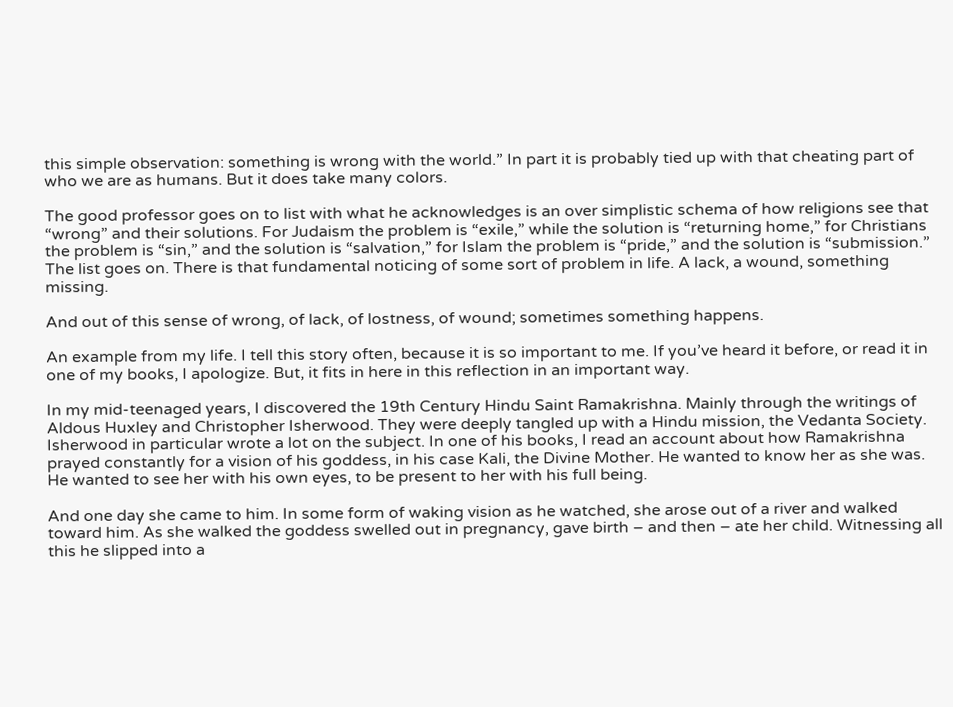this simple observation: something is wrong with the world.” In part it is probably tied up with that cheating part of who we are as humans. But it does take many colors.

The good professor goes on to list with what he acknowledges is an over simplistic schema of how religions see that “wrong” and their solutions. For Judaism the problem is “exile,” while the solution is “returning home,” for Christians the problem is “sin,” and the solution is “salvation,” for Islam the problem is “pride,” and the solution is “submission.” The list goes on. There is that fundamental noticing of some sort of problem in life. A lack, a wound, something missing.

And out of this sense of wrong, of lack, of lostness, of wound; sometimes something happens.

An example from my life. I tell this story often, because it is so important to me. If you’ve heard it before, or read it in one of my books, I apologize. But, it fits in here in this reflection in an important way.

In my mid-teenaged years, I discovered the 19th Century Hindu Saint Ramakrishna. Mainly through the writings of Aldous Huxley and Christopher Isherwood. They were deeply tangled up with a Hindu mission, the Vedanta Society. Isherwood in particular wrote a lot on the subject. In one of his books, I read an account about how Ramakrishna prayed constantly for a vision of his goddess, in his case Kali, the Divine Mother. He wanted to know her as she was. He wanted to see her with his own eyes, to be present to her with his full being.

And one day she came to him. In some form of waking vision as he watched, she arose out of a river and walked toward him. As she walked the goddess swelled out in pregnancy, gave birth – and then – ate her child. Witnessing all this he slipped into a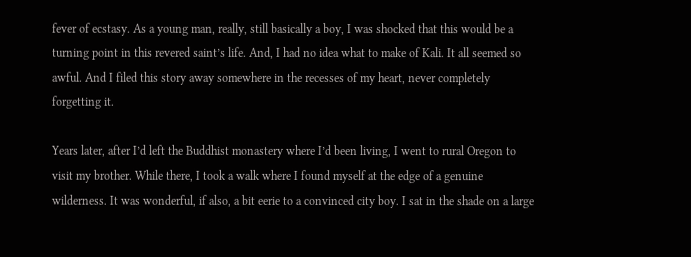fever of ecstasy. As a young man, really, still basically a boy, I was shocked that this would be a turning point in this revered saint’s life. And, I had no idea what to make of Kali. It all seemed so awful. And I filed this story away somewhere in the recesses of my heart, never completely forgetting it.

Years later, after I’d left the Buddhist monastery where I’d been living, I went to rural Oregon to visit my brother. While there, I took a walk where I found myself at the edge of a genuine wilderness. It was wonderful, if also, a bit eerie to a convinced city boy. I sat in the shade on a large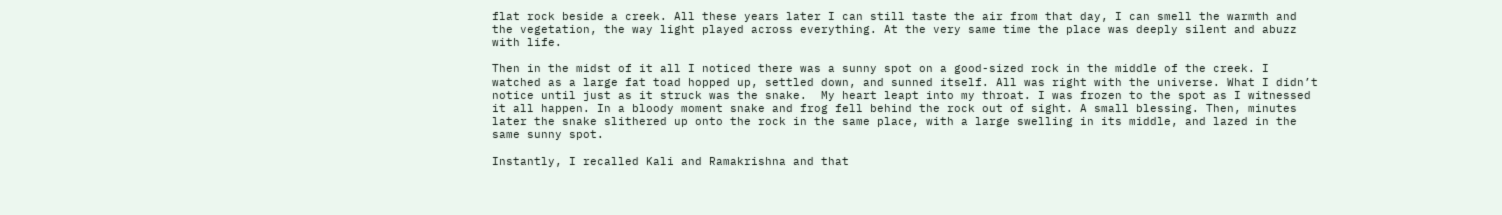flat rock beside a creek. All these years later I can still taste the air from that day, I can smell the warmth and the vegetation, the way light played across everything. At the very same time the place was deeply silent and abuzz with life.

Then in the midst of it all I noticed there was a sunny spot on a good-sized rock in the middle of the creek. I watched as a large fat toad hopped up, settled down, and sunned itself. All was right with the universe. What I didn’t notice until just as it struck was the snake.  My heart leapt into my throat. I was frozen to the spot as I witnessed it all happen. In a bloody moment snake and frog fell behind the rock out of sight. A small blessing. Then, minutes later the snake slithered up onto the rock in the same place, with a large swelling in its middle, and lazed in the same sunny spot.

Instantly, I recalled Kali and Ramakrishna and that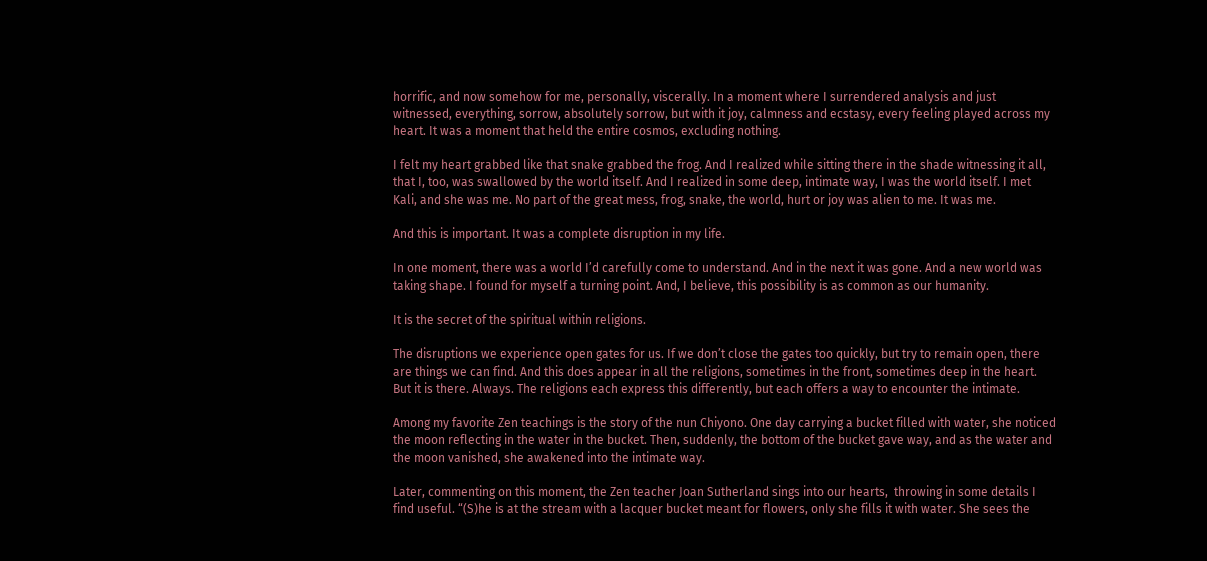horrific, and now somehow for me, personally, viscerally. In a moment where I surrendered analysis and just witnessed, everything, sorrow, absolutely sorrow, but with it joy, calmness and ecstasy, every feeling played across my heart. It was a moment that held the entire cosmos, excluding nothing.

I felt my heart grabbed like that snake grabbed the frog. And I realized while sitting there in the shade witnessing it all, that I, too, was swallowed by the world itself. And I realized in some deep, intimate way, I was the world itself. I met Kali, and she was me. No part of the great mess, frog, snake, the world, hurt or joy was alien to me. It was me.

And this is important. It was a complete disruption in my life.

In one moment, there was a world I’d carefully come to understand. And in the next it was gone. And a new world was taking shape. I found for myself a turning point. And, I believe, this possibility is as common as our humanity.

It is the secret of the spiritual within religions.

The disruptions we experience open gates for us. If we don’t close the gates too quickly, but try to remain open, there are things we can find. And this does appear in all the religions, sometimes in the front, sometimes deep in the heart. But it is there. Always. The religions each express this differently, but each offers a way to encounter the intimate.

Among my favorite Zen teachings is the story of the nun Chiyono. One day carrying a bucket filled with water, she noticed the moon reflecting in the water in the bucket. Then, suddenly, the bottom of the bucket gave way, and as the water and the moon vanished, she awakened into the intimate way.

Later, commenting on this moment, the Zen teacher Joan Sutherland sings into our hearts,  throwing in some details I find useful. “(S)he is at the stream with a lacquer bucket meant for flowers, only she fills it with water. She sees the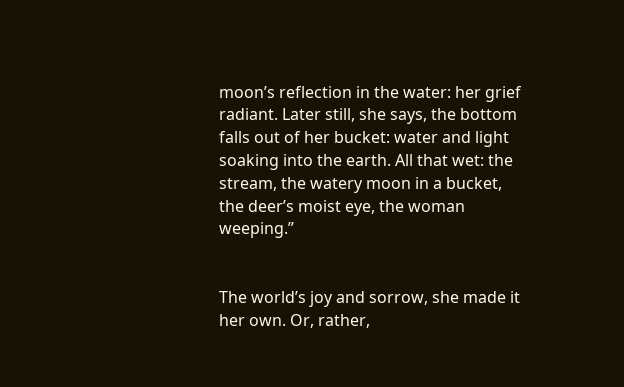moon’s reflection in the water: her grief radiant. Later still, she says, the bottom falls out of her bucket: water and light soaking into the earth. All that wet: the stream, the watery moon in a bucket, the deer’s moist eye, the woman weeping.”


The world’s joy and sorrow, she made it her own. Or, rather,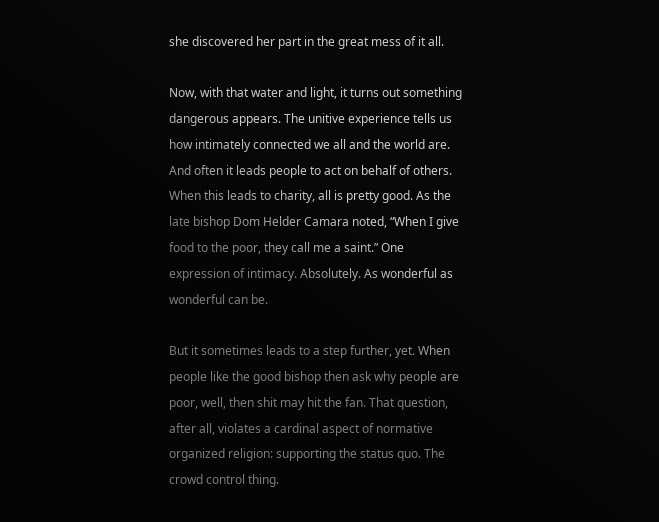she discovered her part in the great mess of it all.

Now, with that water and light, it turns out something dangerous appears. The unitive experience tells us how intimately connected we all and the world are. And often it leads people to act on behalf of others. When this leads to charity, all is pretty good. As the late bishop Dom Helder Camara noted, “When I give food to the poor, they call me a saint.” One expression of intimacy. Absolutely. As wonderful as wonderful can be.

But it sometimes leads to a step further, yet. When people like the good bishop then ask why people are poor, well, then shit may hit the fan. That question, after all, violates a cardinal aspect of normative organized religion: supporting the status quo. The crowd control thing.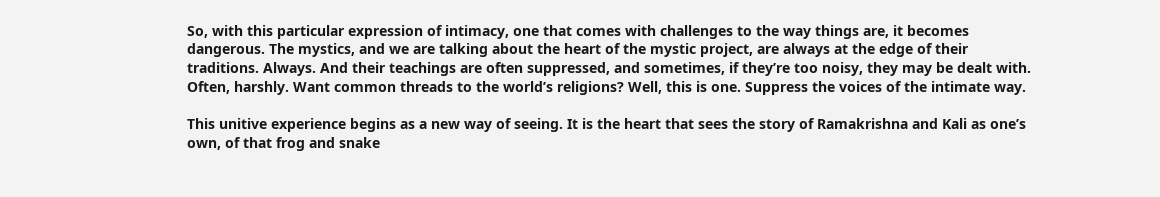So, with this particular expression of intimacy, one that comes with challenges to the way things are, it becomes dangerous. The mystics, and we are talking about the heart of the mystic project, are always at the edge of their traditions. Always. And their teachings are often suppressed, and sometimes, if they’re too noisy, they may be dealt with. Often, harshly. Want common threads to the world’s religions? Well, this is one. Suppress the voices of the intimate way.

This unitive experience begins as a new way of seeing. It is the heart that sees the story of Ramakrishna and Kali as one’s own, of that frog and snake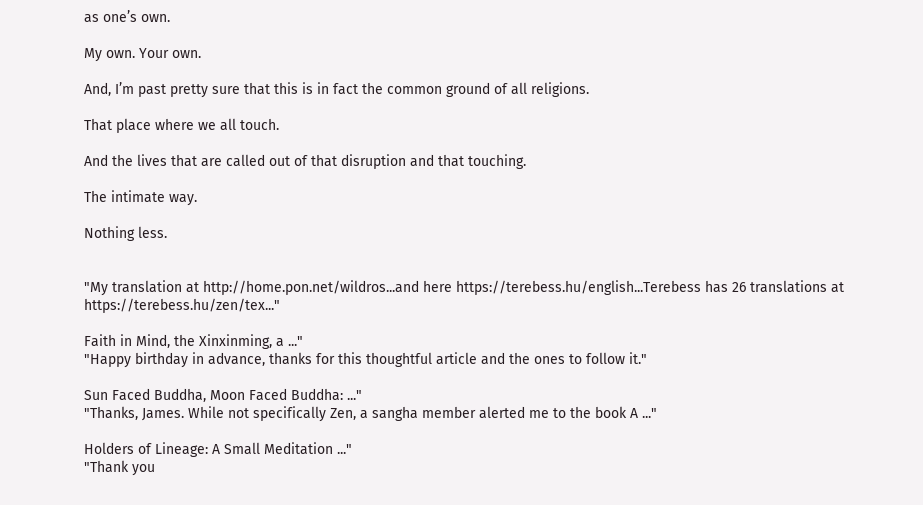as one’s own.

My own. Your own.

And, I’m past pretty sure that this is in fact the common ground of all religions.

That place where we all touch.

And the lives that are called out of that disruption and that touching.

The intimate way.

Nothing less.


"My translation at http://home.pon.net/wildros...and here https://terebess.hu/english...Terebess has 26 translations at https://terebess.hu/zen/tex..."

Faith in Mind, the Xinxinming, a ..."
"Happy birthday in advance, thanks for this thoughtful article and the ones to follow it."

Sun Faced Buddha, Moon Faced Buddha: ..."
"Thanks, James. While not specifically Zen, a sangha member alerted me to the book A ..."

Holders of Lineage: A Small Meditation ..."
"Thank you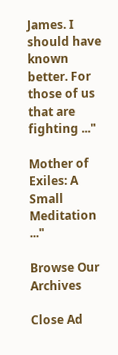James. I should have known better. For those of us that are fighting ..."

Mother of Exiles: A Small Meditation ..."

Browse Our Archives

Close Ad